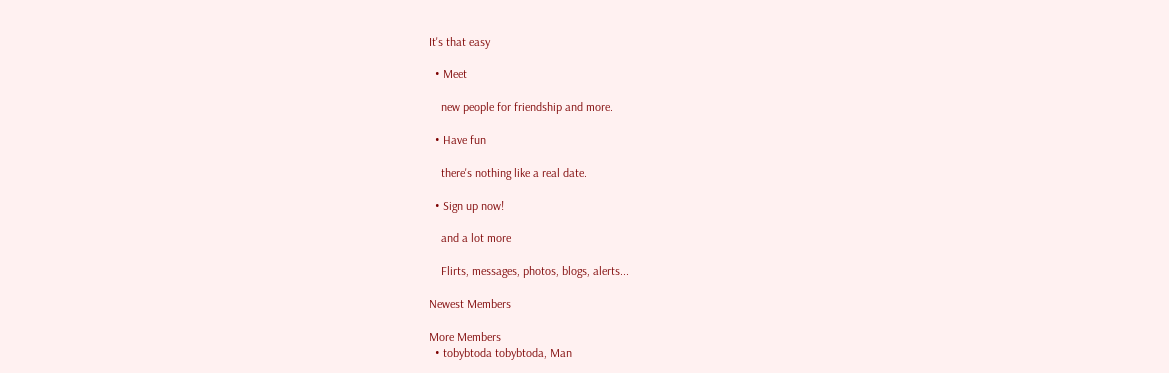It's that easy

  • Meet

    new people for friendship and more.

  • Have fun

    there's nothing like a real date.

  • Sign up now!

    and a lot more

    Flirts, messages, photos, blogs, alerts...

Newest Members

More Members
  • tobybtoda tobybtoda, Man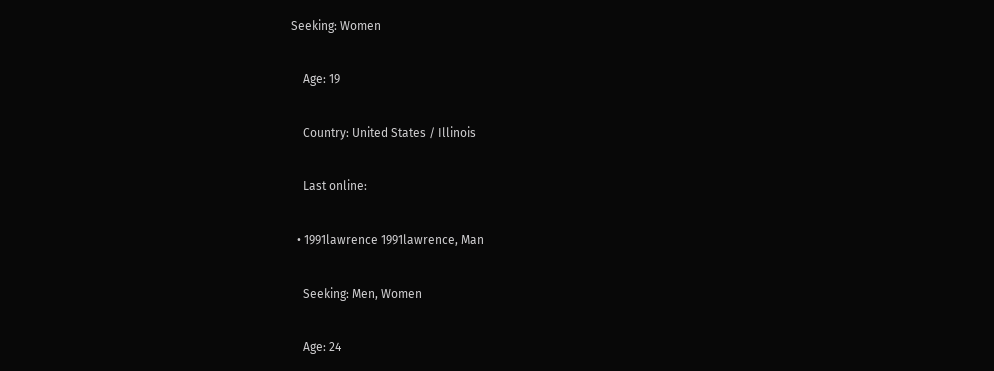Seeking: Women

    Age: 19

    Country: United States / Illinois

    Last online:

  • 1991lawrence 1991lawrence, Man

    Seeking: Men, Women

    Age: 24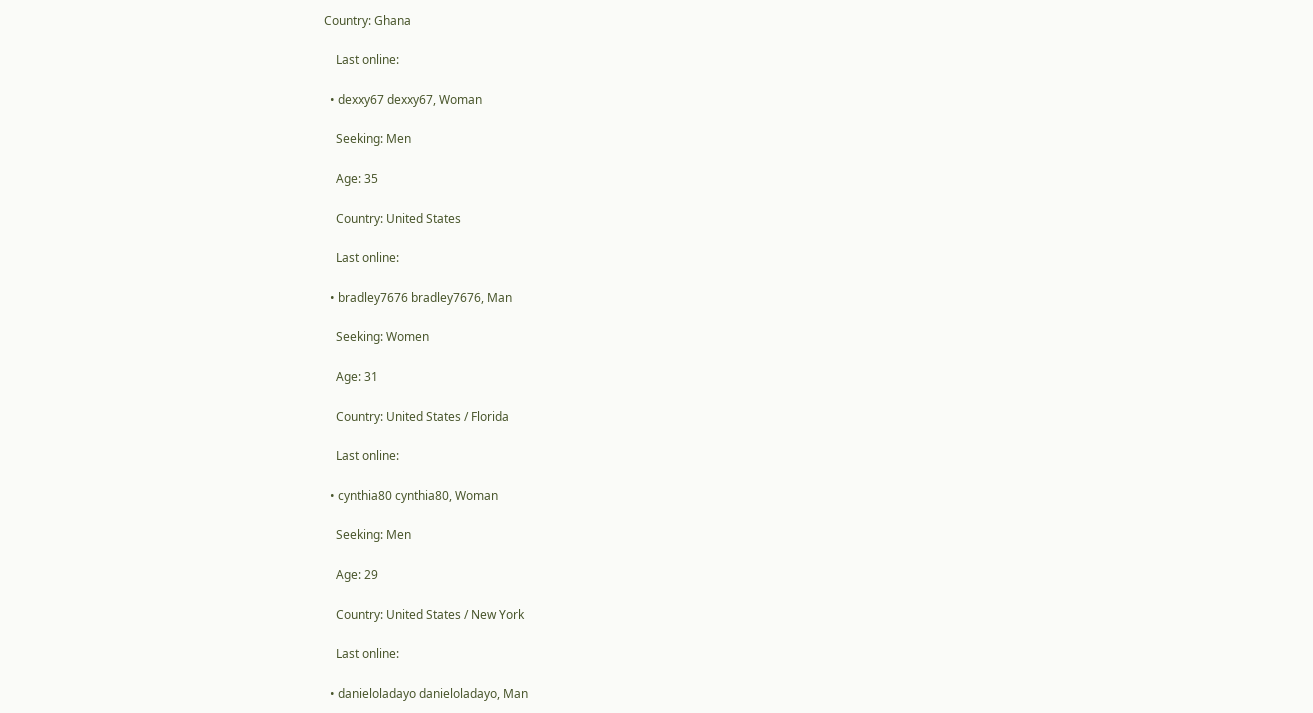Country: Ghana

    Last online:

  • dexxy67 dexxy67, Woman

    Seeking: Men

    Age: 35

    Country: United States

    Last online:

  • bradley7676 bradley7676, Man

    Seeking: Women

    Age: 31

    Country: United States / Florida

    Last online:

  • cynthia80 cynthia80, Woman

    Seeking: Men

    Age: 29

    Country: United States / New York

    Last online:

  • danieloladayo danieloladayo, Man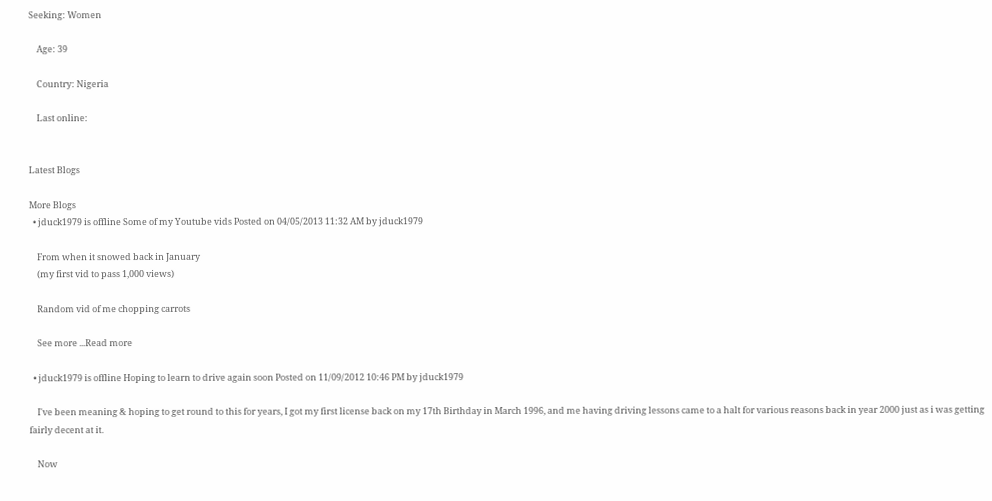Seeking: Women

    Age: 39

    Country: Nigeria

    Last online:


Latest Blogs

More Blogs
  • jduck1979 is offline Some of my Youtube vids Posted on 04/05/2013 11:32 AM by jduck1979

    From when it snowed back in January
    (my first vid to pass 1,000 views)

    Random vid of me chopping carrots

    See more ...Read more

  • jduck1979 is offline Hoping to learn to drive again soon Posted on 11/09/2012 10:46 PM by jduck1979

    I've been meaning & hoping to get round to this for years, I got my first license back on my 17th Birthday in March 1996, and me having driving lessons came to a halt for various reasons back in year 2000 just as i was getting fairly decent at it.

    Now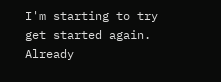I'm starting to try get started again. Already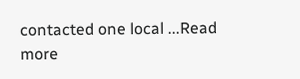contacted one local ...Read more